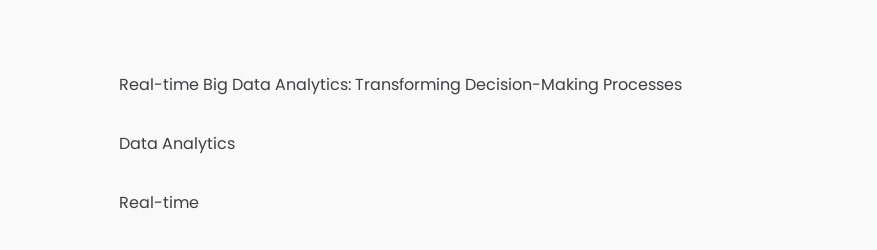Real-time Big Data Analytics: Transforming Decision-Making Processes

Data Analytics

Real-time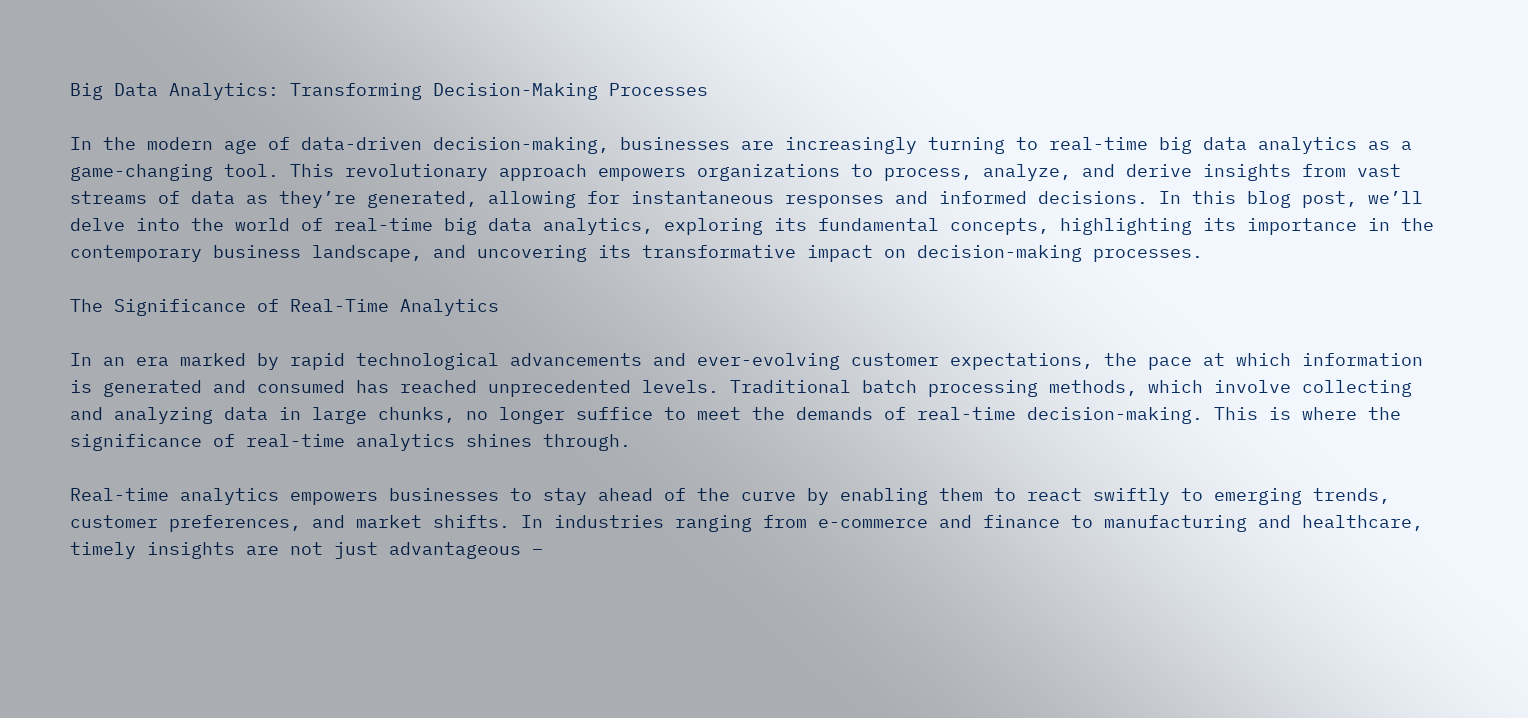Big Data Analytics: Transforming Decision-Making Processes

In the modern age of data-driven decision-making, businesses are increasingly turning to real-time big data analytics as a game-changing tool. This revolutionary approach empowers organizations to process, analyze, and derive insights from vast streams of data as they’re generated, allowing for instantaneous responses and informed decisions. In this blog post, we’ll delve into the world of real-time big data analytics, exploring its fundamental concepts, highlighting its importance in the contemporary business landscape, and uncovering its transformative impact on decision-making processes.

The Significance of Real-Time Analytics

In an era marked by rapid technological advancements and ever-evolving customer expectations, the pace at which information is generated and consumed has reached unprecedented levels. Traditional batch processing methods, which involve collecting and analyzing data in large chunks, no longer suffice to meet the demands of real-time decision-making. This is where the significance of real-time analytics shines through.

Real-time analytics empowers businesses to stay ahead of the curve by enabling them to react swiftly to emerging trends, customer preferences, and market shifts. In industries ranging from e-commerce and finance to manufacturing and healthcare, timely insights are not just advantageous –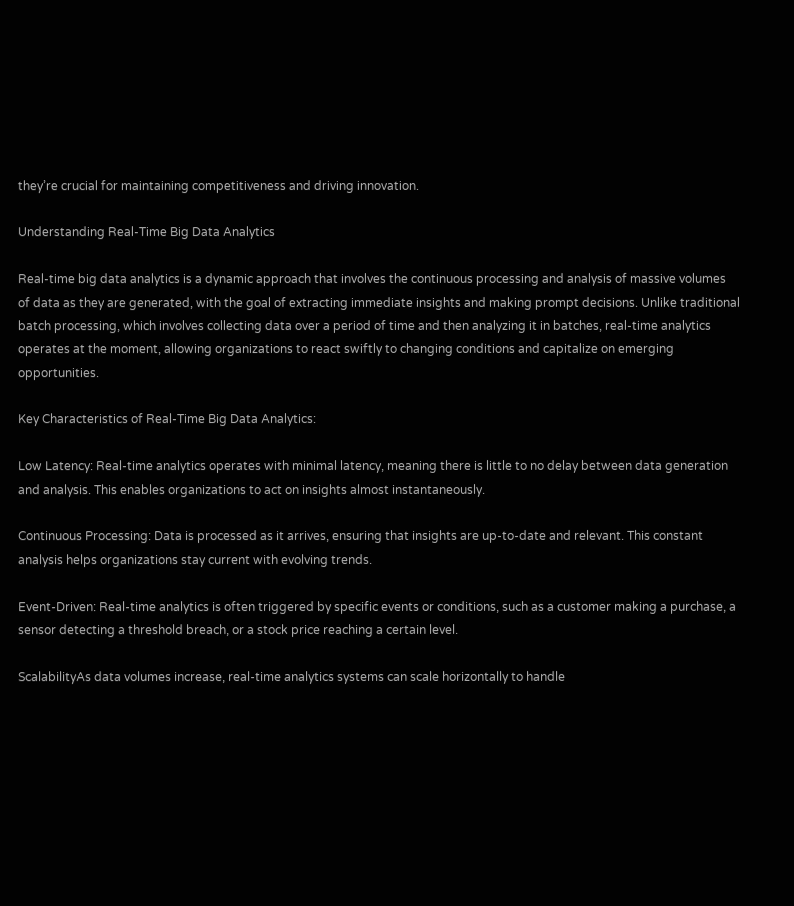they’re crucial for maintaining competitiveness and driving innovation.

Understanding Real-Time Big Data Analytics

Real-time big data analytics is a dynamic approach that involves the continuous processing and analysis of massive volumes of data as they are generated, with the goal of extracting immediate insights and making prompt decisions. Unlike traditional batch processing, which involves collecting data over a period of time and then analyzing it in batches, real-time analytics operates at the moment, allowing organizations to react swiftly to changing conditions and capitalize on emerging opportunities.

Key Characteristics of Real-Time Big Data Analytics:

Low Latency: Real-time analytics operates with minimal latency, meaning there is little to no delay between data generation and analysis. This enables organizations to act on insights almost instantaneously.

Continuous Processing: Data is processed as it arrives, ensuring that insights are up-to-date and relevant. This constant analysis helps organizations stay current with evolving trends.

Event-Driven: Real-time analytics is often triggered by specific events or conditions, such as a customer making a purchase, a sensor detecting a threshold breach, or a stock price reaching a certain level.

ScalabilityAs data volumes increase, real-time analytics systems can scale horizontally to handle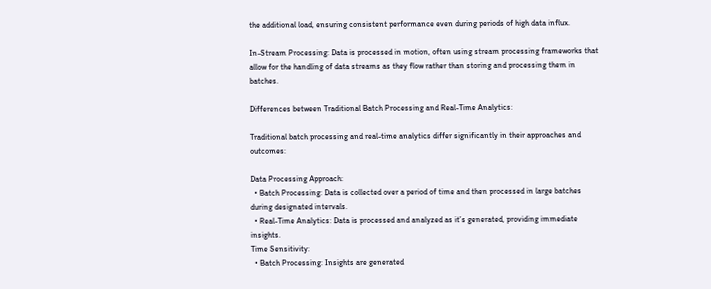the additional load, ensuring consistent performance even during periods of high data influx.

In-Stream Processing: Data is processed in motion, often using stream processing frameworks that allow for the handling of data streams as they flow rather than storing and processing them in batches.

Differences between Traditional Batch Processing and Real-Time Analytics:

Traditional batch processing and real-time analytics differ significantly in their approaches and outcomes:

Data Processing Approach:
  • Batch Processing: Data is collected over a period of time and then processed in large batches during designated intervals.
  • Real-Time Analytics: Data is processed and analyzed as it’s generated, providing immediate insights.
Time Sensitivity:
  • Batch Processing: Insights are generated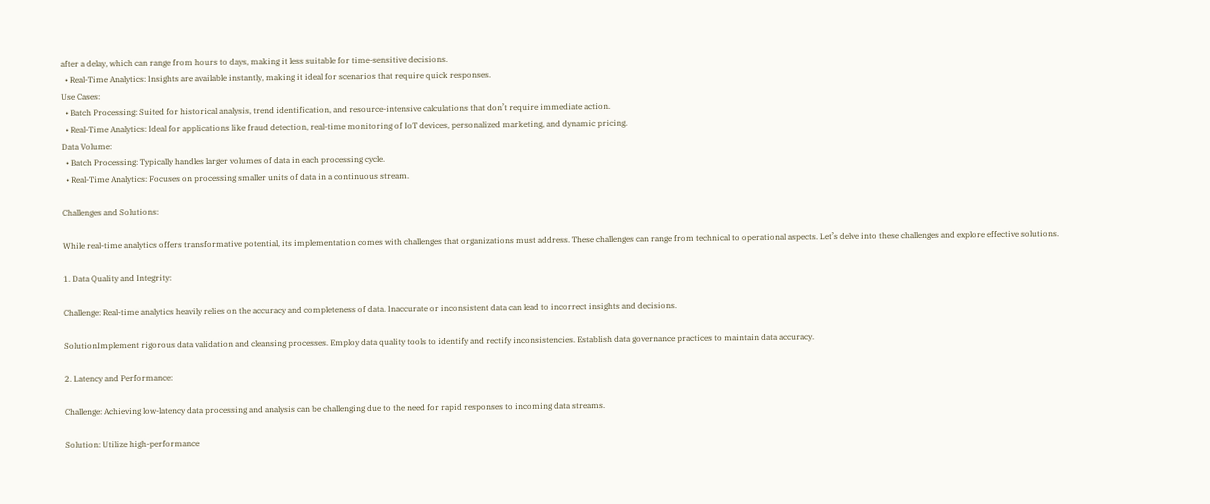after a delay, which can range from hours to days, making it less suitable for time-sensitive decisions.
  • Real-Time Analytics: Insights are available instantly, making it ideal for scenarios that require quick responses.
Use Cases:
  • Batch Processing: Suited for historical analysis, trend identification, and resource-intensive calculations that don’t require immediate action.
  • Real-Time Analytics: Ideal for applications like fraud detection, real-time monitoring of IoT devices, personalized marketing, and dynamic pricing.
Data Volume:
  • Batch Processing: Typically handles larger volumes of data in each processing cycle.
  • Real-Time Analytics: Focuses on processing smaller units of data in a continuous stream.

Challenges and Solutions:

While real-time analytics offers transformative potential, its implementation comes with challenges that organizations must address. These challenges can range from technical to operational aspects. Let’s delve into these challenges and explore effective solutions.

1. Data Quality and Integrity:

Challenge: Real-time analytics heavily relies on the accuracy and completeness of data. Inaccurate or inconsistent data can lead to incorrect insights and decisions.

SolutionImplement rigorous data validation and cleansing processes. Employ data quality tools to identify and rectify inconsistencies. Establish data governance practices to maintain data accuracy.

2. Latency and Performance:

Challenge: Achieving low-latency data processing and analysis can be challenging due to the need for rapid responses to incoming data streams.

Solution: Utilize high-performance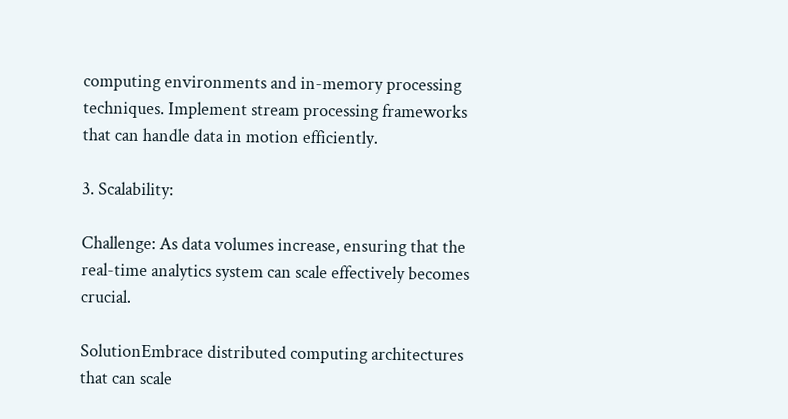computing environments and in-memory processing techniques. Implement stream processing frameworks that can handle data in motion efficiently.

3. Scalability:

Challenge: As data volumes increase, ensuring that the real-time analytics system can scale effectively becomes crucial.

SolutionEmbrace distributed computing architectures that can scale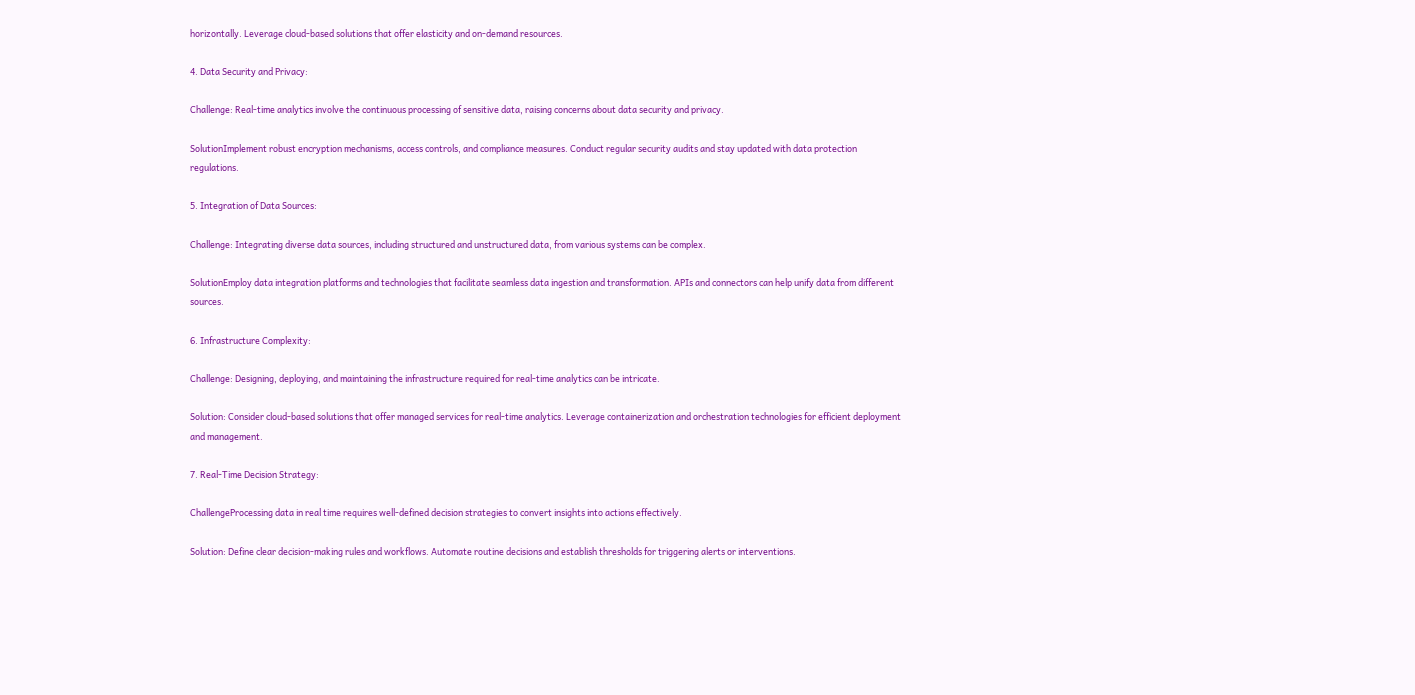horizontally. Leverage cloud-based solutions that offer elasticity and on-demand resources.

4. Data Security and Privacy:

Challenge: Real-time analytics involve the continuous processing of sensitive data, raising concerns about data security and privacy.

SolutionImplement robust encryption mechanisms, access controls, and compliance measures. Conduct regular security audits and stay updated with data protection regulations.

5. Integration of Data Sources:

Challenge: Integrating diverse data sources, including structured and unstructured data, from various systems can be complex.

SolutionEmploy data integration platforms and technologies that facilitate seamless data ingestion and transformation. APIs and connectors can help unify data from different sources.

6. Infrastructure Complexity:

Challenge: Designing, deploying, and maintaining the infrastructure required for real-time analytics can be intricate.

Solution: Consider cloud-based solutions that offer managed services for real-time analytics. Leverage containerization and orchestration technologies for efficient deployment and management.

7. Real-Time Decision Strategy:

ChallengeProcessing data in real time requires well-defined decision strategies to convert insights into actions effectively.

Solution: Define clear decision-making rules and workflows. Automate routine decisions and establish thresholds for triggering alerts or interventions.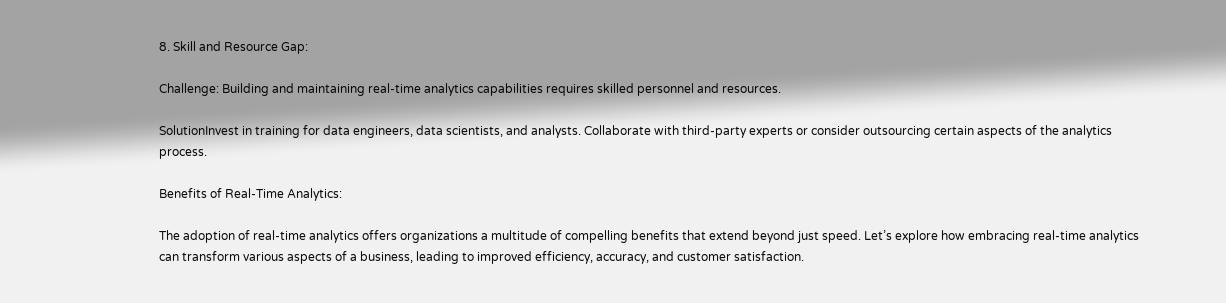8. Skill and Resource Gap:

Challenge: Building and maintaining real-time analytics capabilities requires skilled personnel and resources.

SolutionInvest in training for data engineers, data scientists, and analysts. Collaborate with third-party experts or consider outsourcing certain aspects of the analytics process.

Benefits of Real-Time Analytics:

The adoption of real-time analytics offers organizations a multitude of compelling benefits that extend beyond just speed. Let’s explore how embracing real-time analytics can transform various aspects of a business, leading to improved efficiency, accuracy, and customer satisfaction.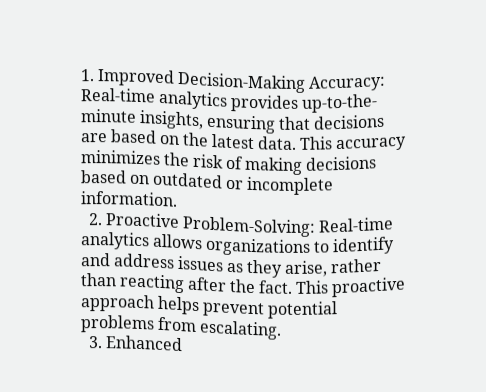1. Improved Decision-Making Accuracy: Real-time analytics provides up-to-the-minute insights, ensuring that decisions are based on the latest data. This accuracy minimizes the risk of making decisions based on outdated or incomplete information.
  2. Proactive Problem-Solving: Real-time analytics allows organizations to identify and address issues as they arise, rather than reacting after the fact. This proactive approach helps prevent potential problems from escalating.
  3. Enhanced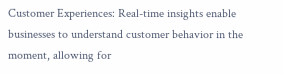Customer Experiences: Real-time insights enable businesses to understand customer behavior in the moment, allowing for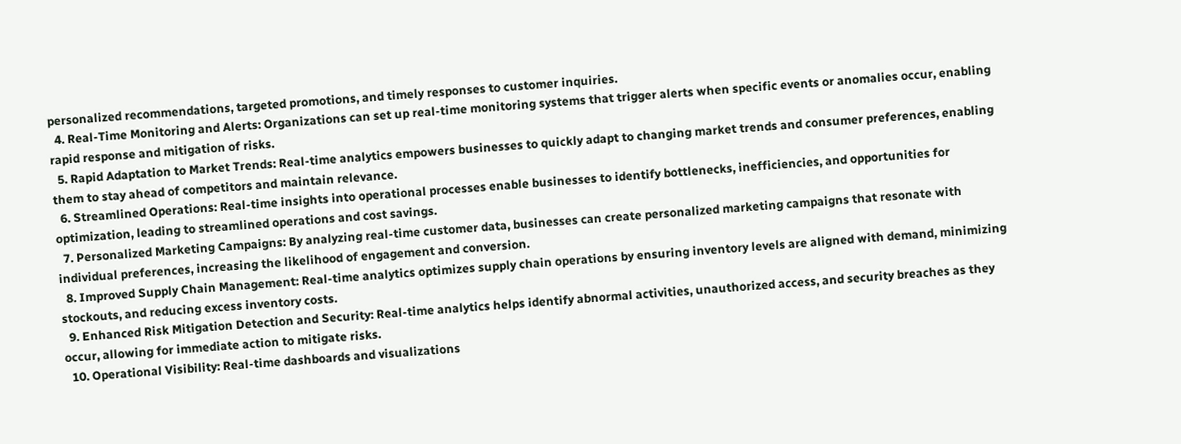personalized recommendations, targeted promotions, and timely responses to customer inquiries.
  4. Real-Time Monitoring and Alerts: Organizations can set up real-time monitoring systems that trigger alerts when specific events or anomalies occur, enabling rapid response and mitigation of risks.
  5. Rapid Adaptation to Market Trends: Real-time analytics empowers businesses to quickly adapt to changing market trends and consumer preferences, enabling them to stay ahead of competitors and maintain relevance.
  6. Streamlined Operations: Real-time insights into operational processes enable businesses to identify bottlenecks, inefficiencies, and opportunities for optimization, leading to streamlined operations and cost savings.
  7. Personalized Marketing Campaigns: By analyzing real-time customer data, businesses can create personalized marketing campaigns that resonate with individual preferences, increasing the likelihood of engagement and conversion.
  8. Improved Supply Chain Management: Real-time analytics optimizes supply chain operations by ensuring inventory levels are aligned with demand, minimizing stockouts, and reducing excess inventory costs.
  9. Enhanced Risk Mitigation Detection and Security: Real-time analytics helps identify abnormal activities, unauthorized access, and security breaches as they occur, allowing for immediate action to mitigate risks.
  10. Operational Visibility: Real-time dashboards and visualizations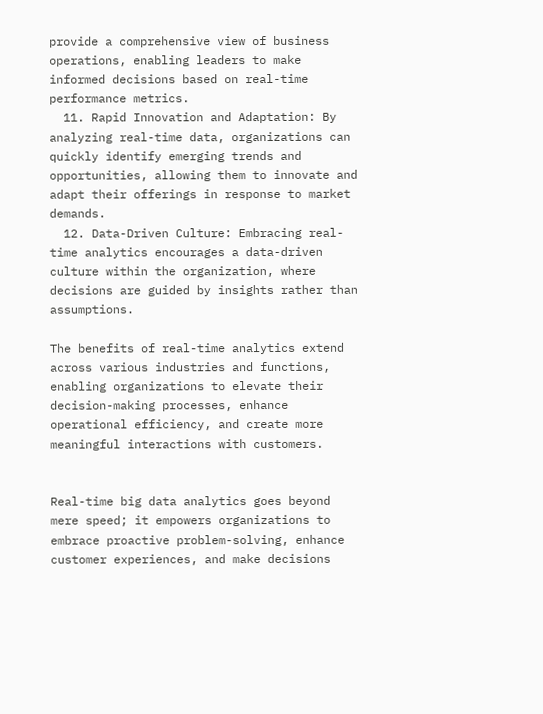provide a comprehensive view of business operations, enabling leaders to make informed decisions based on real-time performance metrics.
  11. Rapid Innovation and Adaptation: By analyzing real-time data, organizations can quickly identify emerging trends and opportunities, allowing them to innovate and adapt their offerings in response to market demands.
  12. Data-Driven Culture: Embracing real-time analytics encourages a data-driven culture within the organization, where decisions are guided by insights rather than assumptions.

The benefits of real-time analytics extend across various industries and functions, enabling organizations to elevate their decision-making processes, enhance operational efficiency, and create more meaningful interactions with customers.


Real-time big data analytics goes beyond mere speed; it empowers organizations to embrace proactive problem-solving, enhance customer experiences, and make decisions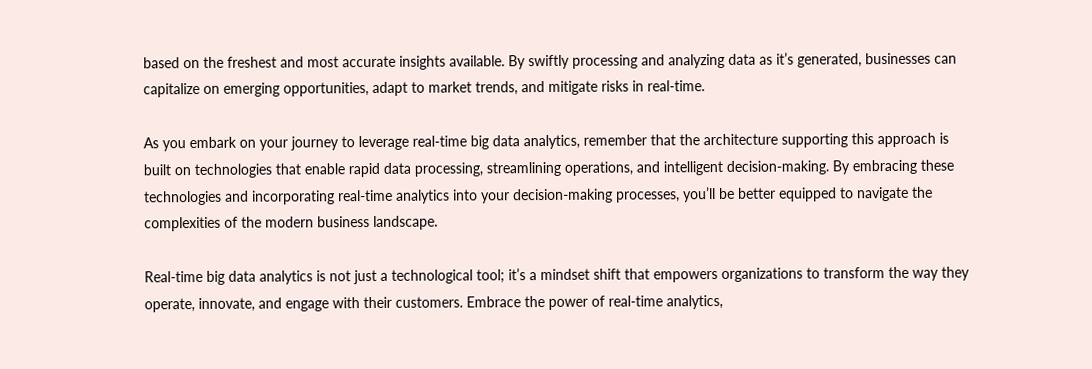based on the freshest and most accurate insights available. By swiftly processing and analyzing data as it’s generated, businesses can capitalize on emerging opportunities, adapt to market trends, and mitigate risks in real-time.

As you embark on your journey to leverage real-time big data analytics, remember that the architecture supporting this approach is built on technologies that enable rapid data processing, streamlining operations, and intelligent decision-making. By embracing these technologies and incorporating real-time analytics into your decision-making processes, you’ll be better equipped to navigate the complexities of the modern business landscape.

Real-time big data analytics is not just a technological tool; it’s a mindset shift that empowers organizations to transform the way they operate, innovate, and engage with their customers. Embrace the power of real-time analytics,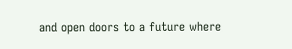and open doors to a future where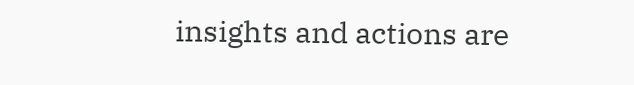insights and actions are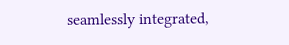seamlessly integrated,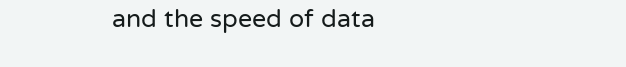and the speed of data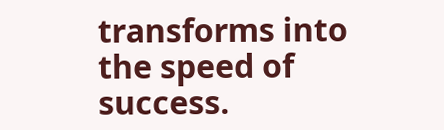transforms into the speed of success.